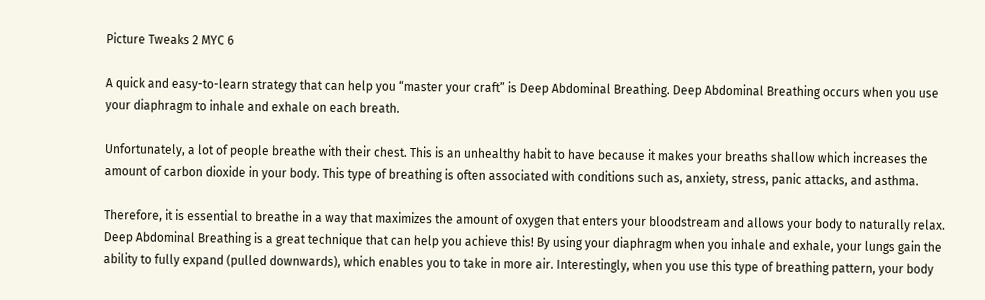Picture Tweaks 2 MYC 6

A quick and easy-to-learn strategy that can help you “master your craft” is Deep Abdominal Breathing. Deep Abdominal Breathing occurs when you use your diaphragm to inhale and exhale on each breath.

Unfortunately, a lot of people breathe with their chest. This is an unhealthy habit to have because it makes your breaths shallow which increases the amount of carbon dioxide in your body. This type of breathing is often associated with conditions such as, anxiety, stress, panic attacks, and asthma.

Therefore, it is essential to breathe in a way that maximizes the amount of oxygen that enters your bloodstream and allows your body to naturally relax. Deep Abdominal Breathing is a great technique that can help you achieve this! By using your diaphragm when you inhale and exhale, your lungs gain the ability to fully expand (pulled downwards), which enables you to take in more air. Interestingly, when you use this type of breathing pattern, your body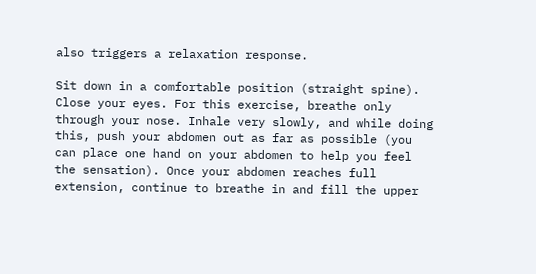also triggers a relaxation response.

Sit down in a comfortable position (straight spine). Close your eyes. For this exercise, breathe only through your nose. Inhale very slowly, and while doing this, push your abdomen out as far as possible (you can place one hand on your abdomen to help you feel the sensation). Once your abdomen reaches full extension, continue to breathe in and fill the upper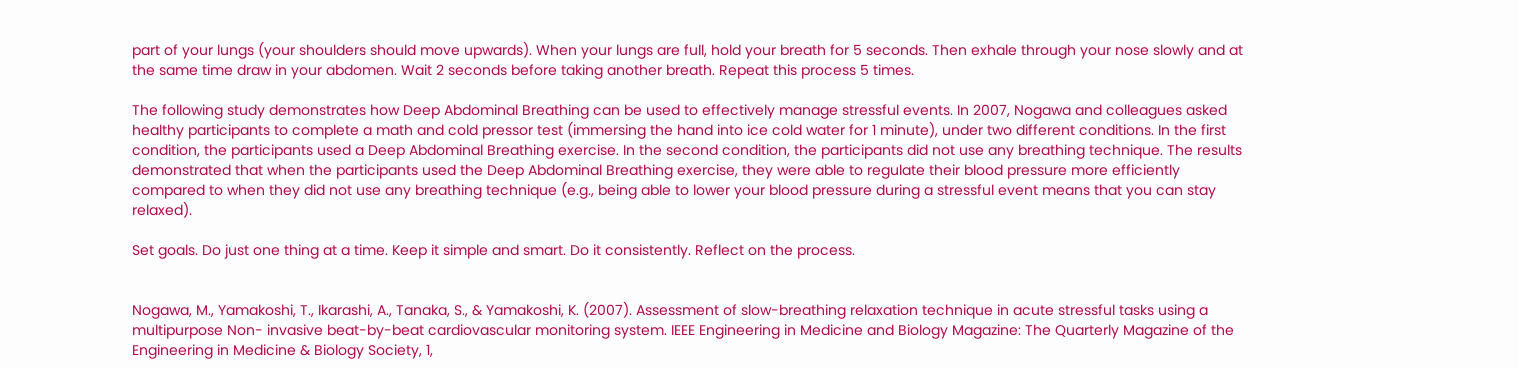part of your lungs (your shoulders should move upwards). When your lungs are full, hold your breath for 5 seconds. Then exhale through your nose slowly and at the same time draw in your abdomen. Wait 2 seconds before taking another breath. Repeat this process 5 times.

The following study demonstrates how Deep Abdominal Breathing can be used to effectively manage stressful events. In 2007, Nogawa and colleagues asked healthy participants to complete a math and cold pressor test (immersing the hand into ice cold water for 1 minute), under two different conditions. In the first condition, the participants used a Deep Abdominal Breathing exercise. In the second condition, the participants did not use any breathing technique. The results demonstrated that when the participants used the Deep Abdominal Breathing exercise, they were able to regulate their blood pressure more efficiently compared to when they did not use any breathing technique (e.g., being able to lower your blood pressure during a stressful event means that you can stay relaxed).

Set goals. Do just one thing at a time. Keep it simple and smart. Do it consistently. Reflect on the process.


Nogawa, M., Yamakoshi, T., Ikarashi, A., Tanaka, S., & Yamakoshi, K. (2007). Assessment of slow-breathing relaxation technique in acute stressful tasks using a multipurpose Non- invasive beat-by-beat cardiovascular monitoring system. IEEE Engineering in Medicine and Biology Magazine: The Quarterly Magazine of the Engineering in Medicine & Biology Society, 1,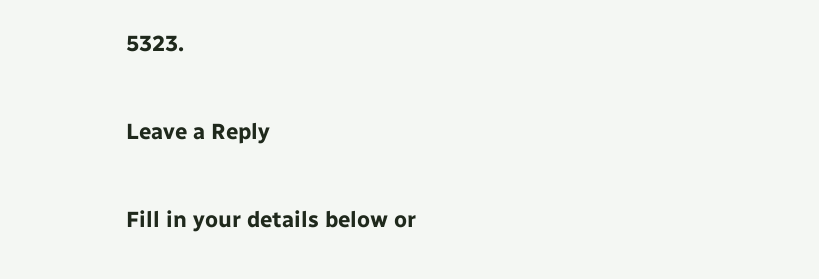5323.

Leave a Reply

Fill in your details below or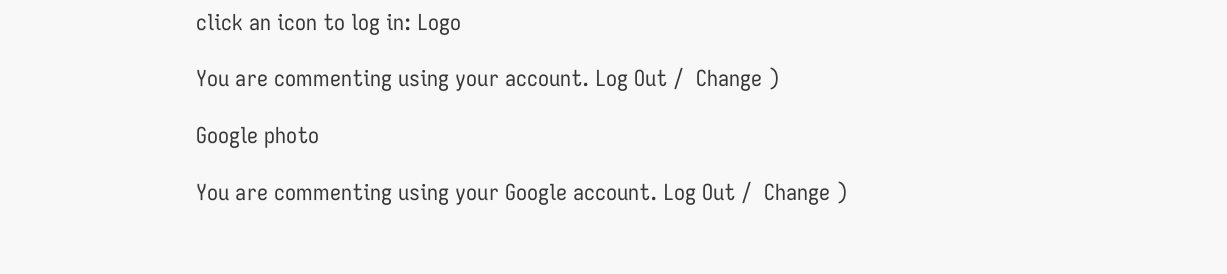click an icon to log in: Logo

You are commenting using your account. Log Out /  Change )

Google photo

You are commenting using your Google account. Log Out /  Change )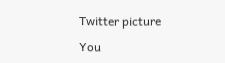Twitter picture

You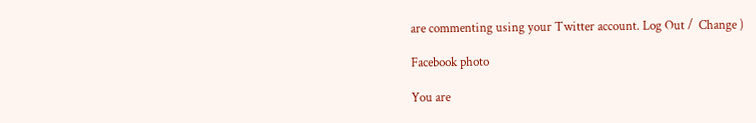are commenting using your Twitter account. Log Out /  Change )

Facebook photo

You are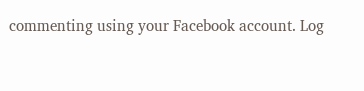commenting using your Facebook account. Log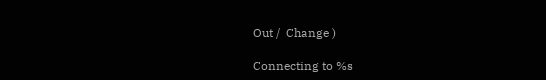Out /  Change )

Connecting to %s